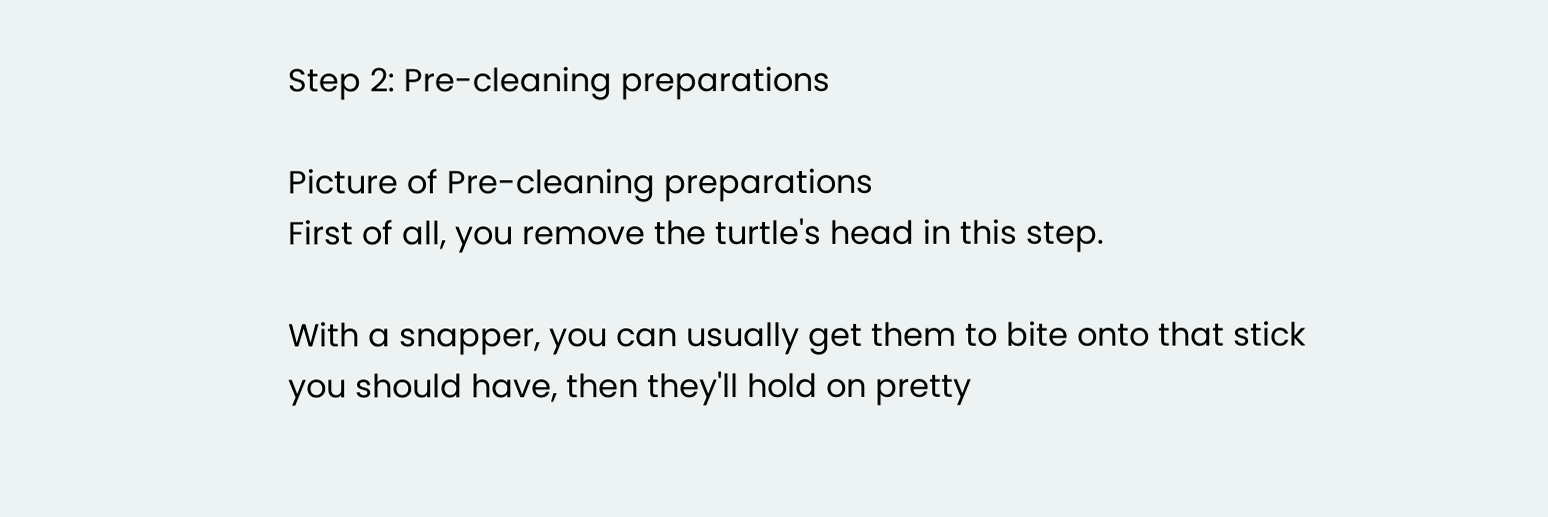Step 2: Pre-cleaning preparations

Picture of Pre-cleaning preparations
First of all, you remove the turtle's head in this step.

With a snapper, you can usually get them to bite onto that stick you should have, then they'll hold on pretty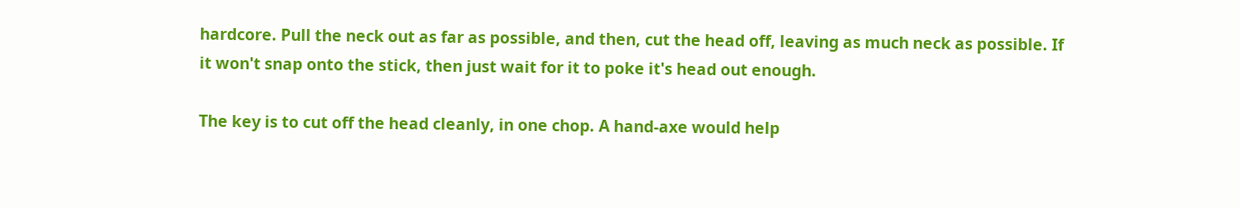hardcore. Pull the neck out as far as possible, and then, cut the head off, leaving as much neck as possible. If it won't snap onto the stick, then just wait for it to poke it's head out enough.

The key is to cut off the head cleanly, in one chop. A hand-axe would help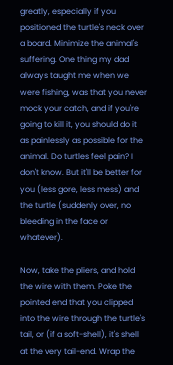greatly, especially if you positioned the turtle's neck over a board. Minimize the animal's suffering. One thing my dad always taught me when we were fishing, was that you never mock your catch, and if you're going to kill it, you should do it as painlessly as possible for the animal. Do turtles feel pain? I don't know. But it'll be better for you (less gore, less mess) and the turtle (suddenly over, no bleeding in the face or whatever).

Now, take the pliers, and hold the wire with them. Poke the pointed end that you clipped into the wire through the turtle's tail, or (if a soft-shell), it's shell at the very tail-end. Wrap the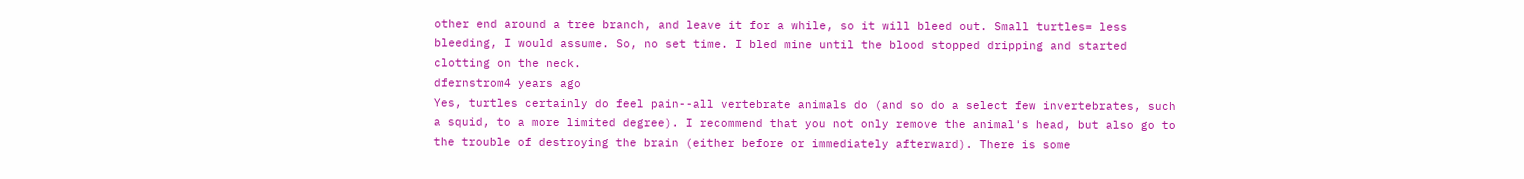other end around a tree branch, and leave it for a while, so it will bleed out. Small turtles= less bleeding, I would assume. So, no set time. I bled mine until the blood stopped dripping and started clotting on the neck.
dfernstrom4 years ago
Yes, turtles certainly do feel pain--all vertebrate animals do (and so do a select few invertebrates, such a squid, to a more limited degree). I recommend that you not only remove the animal's head, but also go to the trouble of destroying the brain (either before or immediately afterward). There is some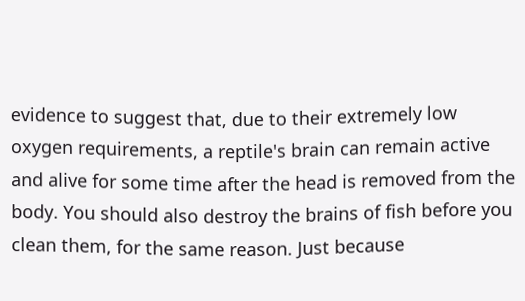evidence to suggest that, due to their extremely low oxygen requirements, a reptile's brain can remain active and alive for some time after the head is removed from the body. You should also destroy the brains of fish before you clean them, for the same reason. Just because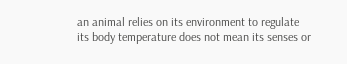an animal relies on its environment to regulate its body temperature does not mean its senses or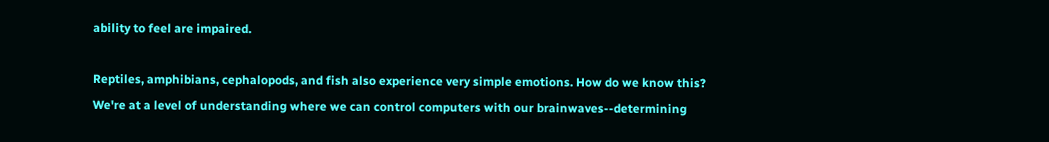ability to feel are impaired.

Reptiles, amphibians, cephalopods, and fish also experience very simple emotions. How do we know this? We're at a level of understanding where we can control computers with our brainwaves--determining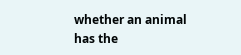whether an animal has the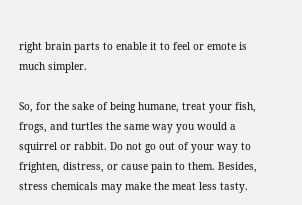right brain parts to enable it to feel or emote is much simpler.

So, for the sake of being humane, treat your fish, frogs, and turtles the same way you would a squirrel or rabbit. Do not go out of your way to frighten, distress, or cause pain to them. Besides, stress chemicals may make the meat less tasty.